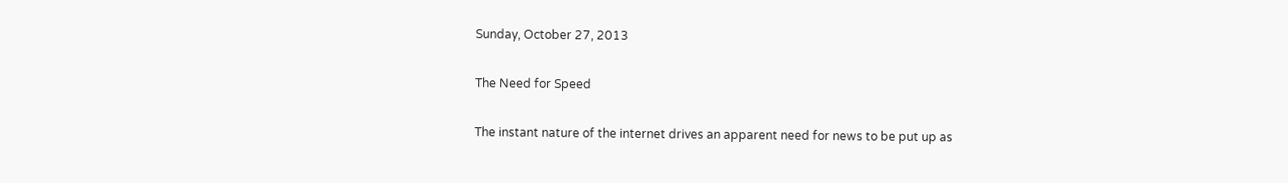Sunday, October 27, 2013

The Need for Speed

The instant nature of the internet drives an apparent need for news to be put up as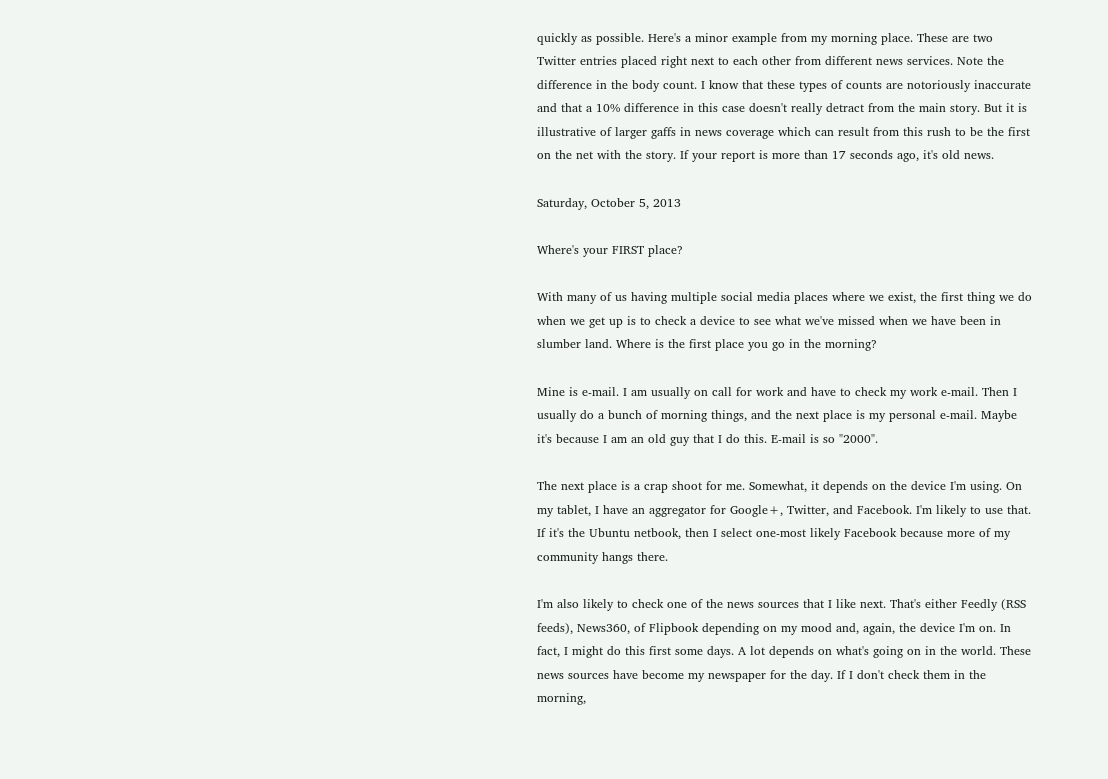quickly as possible. Here's a minor example from my morning place. These are two Twitter entries placed right next to each other from different news services. Note the difference in the body count. I know that these types of counts are notoriously inaccurate and that a 10% difference in this case doesn't really detract from the main story. But it is illustrative of larger gaffs in news coverage which can result from this rush to be the first on the net with the story. If your report is more than 17 seconds ago, it's old news.

Saturday, October 5, 2013

Where's your FIRST place?

With many of us having multiple social media places where we exist, the first thing we do when we get up is to check a device to see what we've missed when we have been in slumber land. Where is the first place you go in the morning?

Mine is e-mail. I am usually on call for work and have to check my work e-mail. Then I usually do a bunch of morning things, and the next place is my personal e-mail. Maybe it's because I am an old guy that I do this. E-mail is so "2000".

The next place is a crap shoot for me. Somewhat, it depends on the device I'm using. On my tablet, I have an aggregator for Google+, Twitter, and Facebook. I'm likely to use that. If it's the Ubuntu netbook, then I select one-most likely Facebook because more of my community hangs there.

I'm also likely to check one of the news sources that I like next. That's either Feedly (RSS feeds), News360, of Flipbook depending on my mood and, again, the device I'm on. In fact, I might do this first some days. A lot depends on what's going on in the world. These news sources have become my newspaper for the day. If I don't check them in the morning,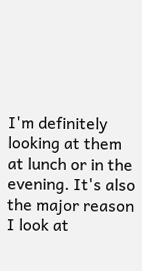I'm definitely looking at them at lunch or in the evening. It's also the major reason I look at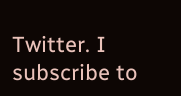Twitter. I subscribe to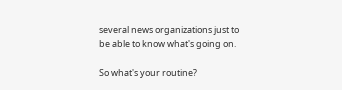several news organizations just to be able to know what's going on.

So what's your routine?